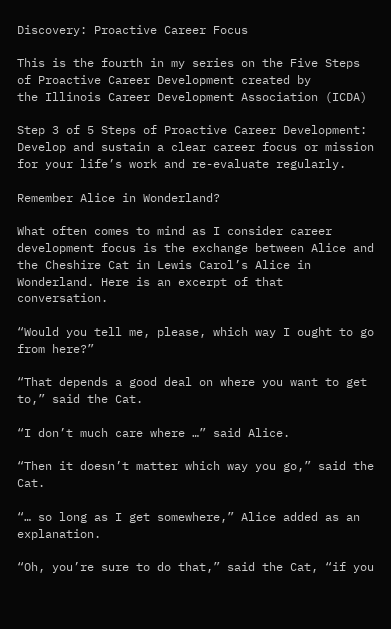Discovery: Proactive Career Focus

This is the fourth in my series on the Five Steps of Proactive Career Development created by
the Illinois Career Development Association (ICDA)

Step 3 of 5 Steps of Proactive Career Development: Develop and sustain a clear career focus or mission for your life’s work and re-evaluate regularly.

Remember Alice in Wonderland?

What often comes to mind as I consider career development focus is the exchange between Alice and the Cheshire Cat in Lewis Carol’s Alice in Wonderland. Here is an excerpt of that conversation.

“Would you tell me, please, which way I ought to go from here?”

“That depends a good deal on where you want to get to,” said the Cat.

“I don’t much care where …” said Alice.

“Then it doesn’t matter which way you go,” said the Cat.

“… so long as I get somewhere,” Alice added as an explanation.

“Oh, you’re sure to do that,” said the Cat, “if you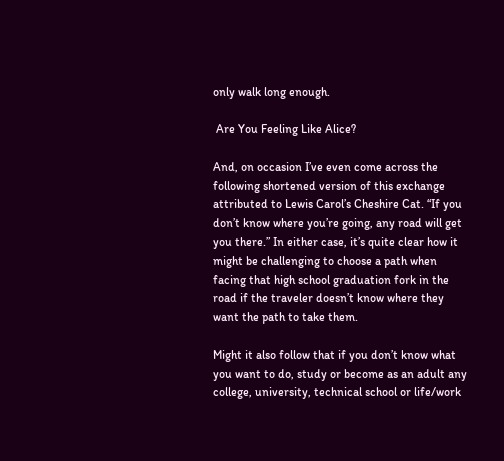only walk long enough.

 Are You Feeling Like Alice?

And, on occasion I’ve even come across the following shortened version of this exchange attributed to Lewis Carol’s Cheshire Cat. “If you don’t know where you’re going, any road will get you there.” In either case, it’s quite clear how it might be challenging to choose a path when facing that high school graduation fork in the road if the traveler doesn’t know where they want the path to take them.

Might it also follow that if you don’t know what you want to do, study or become as an adult any college, university, technical school or life/work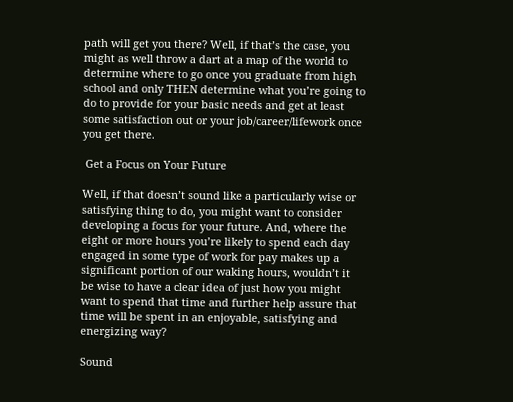path will get you there? Well, if that’s the case, you might as well throw a dart at a map of the world to determine where to go once you graduate from high school and only THEN determine what you’re going to do to provide for your basic needs and get at least some satisfaction out or your job/career/lifework once you get there.

 Get a Focus on Your Future

Well, if that doesn’t sound like a particularly wise or satisfying thing to do, you might want to consider developing a focus for your future. And, where the eight or more hours you’re likely to spend each day engaged in some type of work for pay makes up a significant portion of our waking hours, wouldn’t it be wise to have a clear idea of just how you might want to spend that time and further help assure that time will be spent in an enjoyable, satisfying and energizing way?

Sound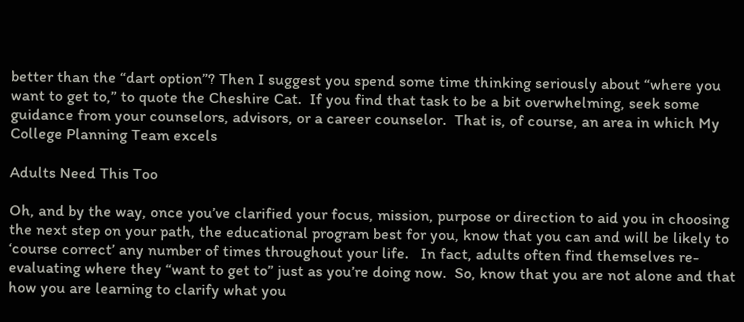better than the “dart option”? Then I suggest you spend some time thinking seriously about “where you want to get to,” to quote the Cheshire Cat.  If you find that task to be a bit overwhelming, seek some guidance from your counselors, advisors, or a career counselor.  That is, of course, an area in which My College Planning Team excels

Adults Need This Too

Oh, and by the way, once you’ve clarified your focus, mission, purpose or direction to aid you in choosing the next step on your path, the educational program best for you, know that you can and will be likely to ‘course correct’ any number of times throughout your life.   In fact, adults often find themselves re-evaluating where they “want to get to” just as you’re doing now.  So, know that you are not alone and that how you are learning to clarify what you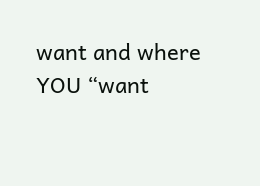want and where YOU “want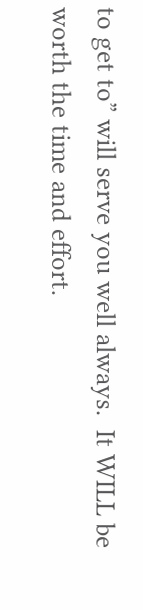to get to” will serve you well always.  It WILL be worth the time and effort.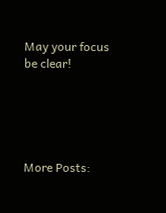May your focus be clear!





More Posts: